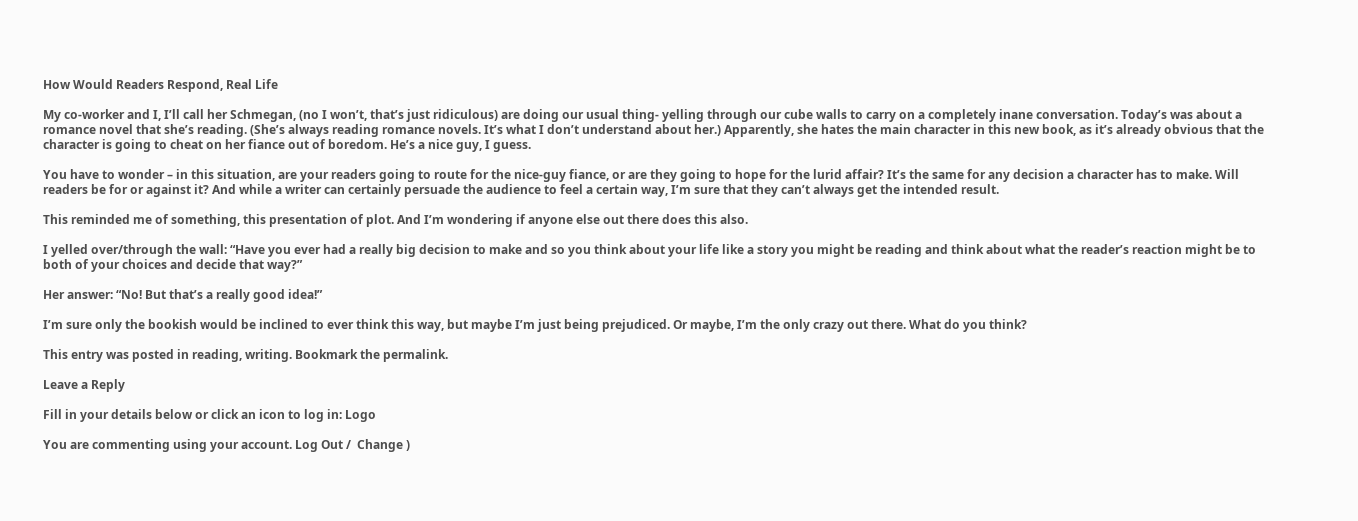How Would Readers Respond, Real Life

My co-worker and I, I’ll call her Schmegan, (no I won’t, that’s just ridiculous) are doing our usual thing- yelling through our cube walls to carry on a completely inane conversation. Today’s was about a romance novel that she’s reading. (She’s always reading romance novels. It’s what I don’t understand about her.) Apparently, she hates the main character in this new book, as it’s already obvious that the character is going to cheat on her fiance out of boredom. He’s a nice guy, I guess.

You have to wonder – in this situation, are your readers going to route for the nice-guy fiance, or are they going to hope for the lurid affair? It’s the same for any decision a character has to make. Will readers be for or against it? And while a writer can certainly persuade the audience to feel a certain way, I’m sure that they can’t always get the intended result.

This reminded me of something, this presentation of plot. And I’m wondering if anyone else out there does this also.

I yelled over/through the wall: “Have you ever had a really big decision to make and so you think about your life like a story you might be reading and think about what the reader’s reaction might be to both of your choices and decide that way?”

Her answer: “No! But that’s a really good idea!”

I’m sure only the bookish would be inclined to ever think this way, but maybe I’m just being prejudiced. Or maybe, I’m the only crazy out there. What do you think?

This entry was posted in reading, writing. Bookmark the permalink.

Leave a Reply

Fill in your details below or click an icon to log in: Logo

You are commenting using your account. Log Out /  Change )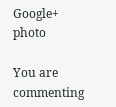Google+ photo

You are commenting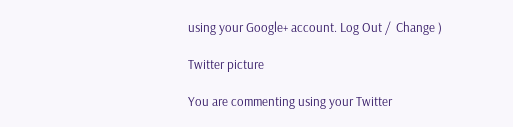using your Google+ account. Log Out /  Change )

Twitter picture

You are commenting using your Twitter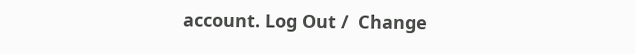account. Log Out /  Change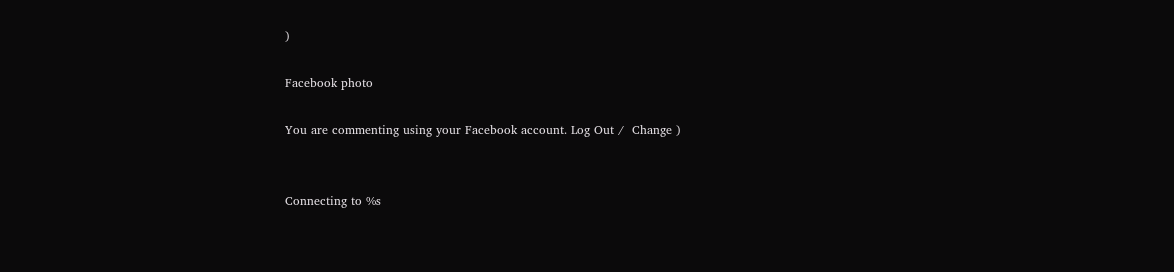)

Facebook photo

You are commenting using your Facebook account. Log Out /  Change )


Connecting to %s